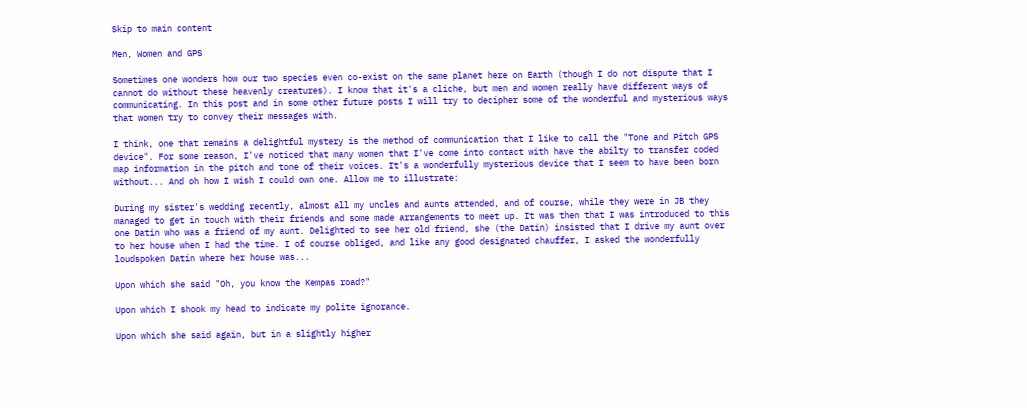Skip to main content

Men, Women and GPS

Sometimes one wonders how our two species even co-exist on the same planet here on Earth (though I do not dispute that I cannot do without these heavenly creatures). I know that it's a cliche, but men and women really have different ways of communicating. In this post and in some other future posts I will try to decipher some of the wonderful and mysterious ways that women try to convey their messages with.

I think, one that remains a delightful mystery is the method of communication that I like to call the "Tone and Pitch GPS device". For some reason, I've noticed that many women that I've come into contact with have the abilty to transfer coded map information in the pitch and tone of their voices. It's a wonderfully mysterious device that I seem to have been born without... And oh how I wish I could own one. Allow me to illustrate:

During my sister's wedding recently, almost all my uncles and aunts attended, and of course, while they were in JB they managed to get in touch with their friends and some made arrangements to meet up. It was then that I was introduced to this one Datin who was a friend of my aunt. Delighted to see her old friend, she (the Datin) insisted that I drive my aunt over to her house when I had the time. I of course obliged, and like any good designated chauffer, I asked the wonderfully loudspoken Datin where her house was...

Upon which she said "Oh, you know the Kempas road?"

Upon which I shook my head to indicate my polite ignorance.

Upon which she said again, but in a slightly higher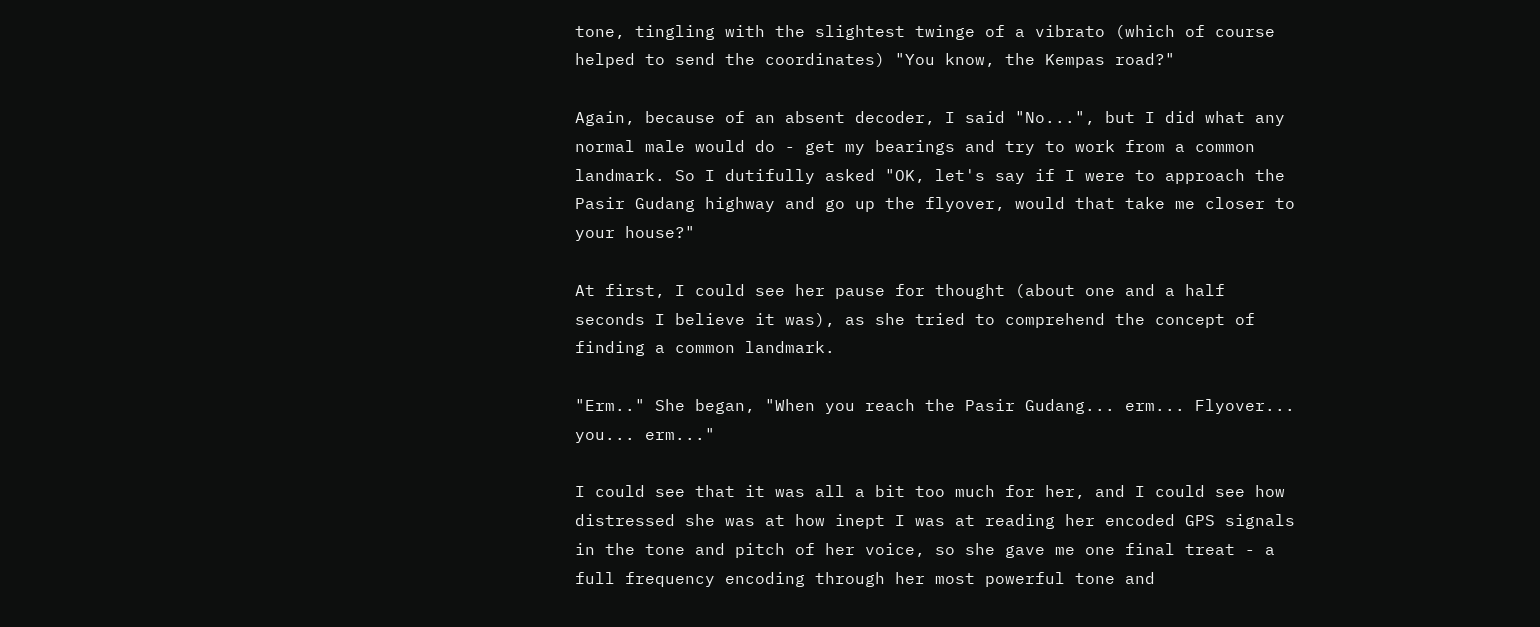tone, tingling with the slightest twinge of a vibrato (which of course helped to send the coordinates) "You know, the Kempas road?"

Again, because of an absent decoder, I said "No...", but I did what any normal male would do - get my bearings and try to work from a common landmark. So I dutifully asked "OK, let's say if I were to approach the Pasir Gudang highway and go up the flyover, would that take me closer to your house?"

At first, I could see her pause for thought (about one and a half seconds I believe it was), as she tried to comprehend the concept of finding a common landmark.

"Erm.." She began, "When you reach the Pasir Gudang... erm... Flyover... you... erm..."

I could see that it was all a bit too much for her, and I could see how distressed she was at how inept I was at reading her encoded GPS signals in the tone and pitch of her voice, so she gave me one final treat - a full frequency encoding through her most powerful tone and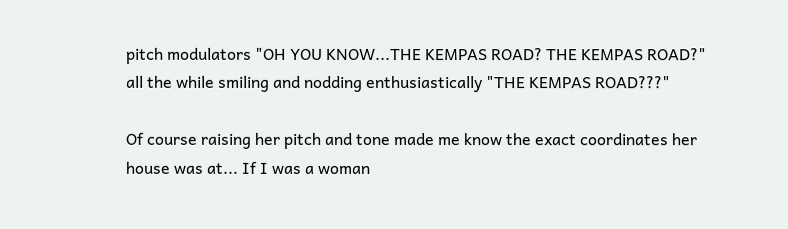pitch modulators "OH YOU KNOW...THE KEMPAS ROAD? THE KEMPAS ROAD?" all the while smiling and nodding enthusiastically "THE KEMPAS ROAD???"

Of course raising her pitch and tone made me know the exact coordinates her house was at... If I was a woman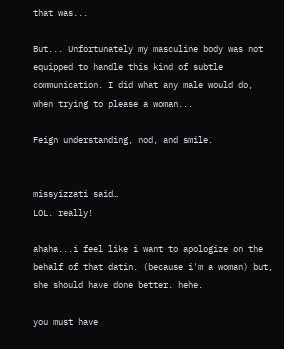that was...

But... Unfortunately my masculine body was not equipped to handle this kind of subtle communication. I did what any male would do, when trying to please a woman...

Feign understanding, nod, and smile.


missyizzati said…
LOL. really!

ahaha...i feel like i want to apologize on the behalf of that datin. (because i'm a woman) but, she should have done better. hehe.

you must have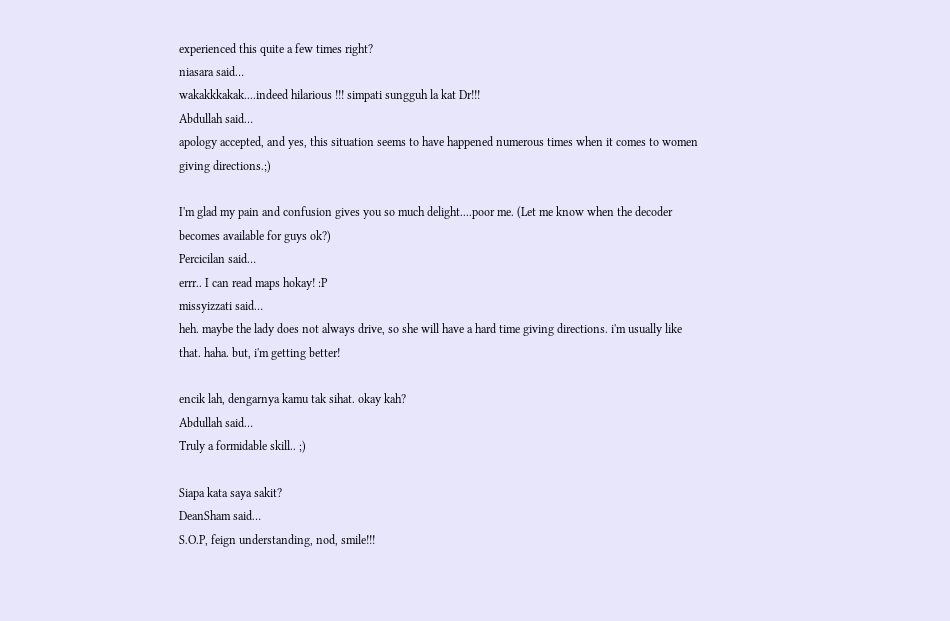experienced this quite a few times right?
niasara said…
wakakkkakak....indeed hilarious !!! simpati sungguh la kat Dr!!!
Abdullah said…
apology accepted, and yes, this situation seems to have happened numerous times when it comes to women giving directions.;)

I'm glad my pain and confusion gives you so much delight....poor me. (Let me know when the decoder becomes available for guys ok?)
Percicilan said…
errr.. I can read maps hokay! :P
missyizzati said…
heh. maybe the lady does not always drive, so she will have a hard time giving directions. i'm usually like that. haha. but, i'm getting better!

encik lah, dengarnya kamu tak sihat. okay kah?
Abdullah said…
Truly a formidable skill.. ;)

Siapa kata saya sakit?
DeanSham said…
S.O.P, feign understanding, nod, smile!!!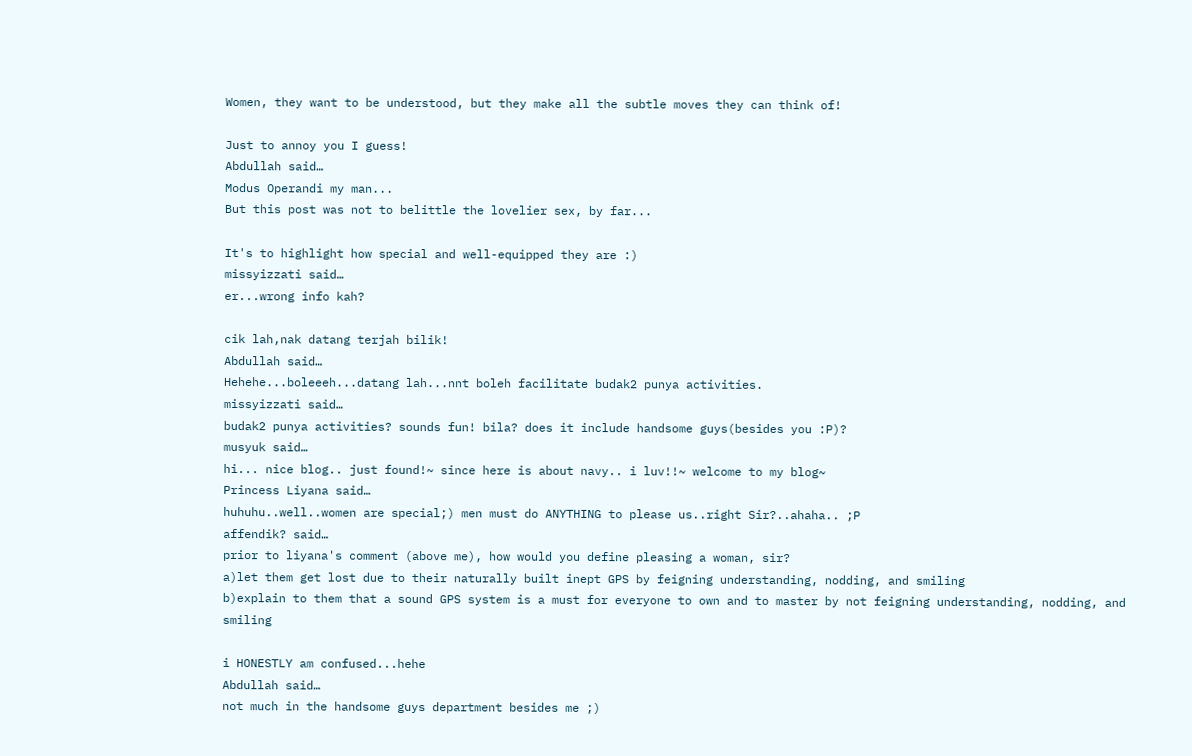Women, they want to be understood, but they make all the subtle moves they can think of!

Just to annoy you I guess!
Abdullah said…
Modus Operandi my man...
But this post was not to belittle the lovelier sex, by far...

It's to highlight how special and well-equipped they are :)
missyizzati said…
er...wrong info kah?

cik lah,nak datang terjah bilik!
Abdullah said…
Hehehe...boleeeh...datang lah...nnt boleh facilitate budak2 punya activities.
missyizzati said…
budak2 punya activities? sounds fun! bila? does it include handsome guys(besides you :P)?
musyuk said…
hi... nice blog.. just found!~ since here is about navy.. i luv!!~ welcome to my blog~
Princess Liyana said…
huhuhu..well..women are special;) men must do ANYTHING to please us..right Sir?..ahaha.. ;P
affendik? said…
prior to liyana's comment (above me), how would you define pleasing a woman, sir?
a)let them get lost due to their naturally built inept GPS by feigning understanding, nodding, and smiling
b)explain to them that a sound GPS system is a must for everyone to own and to master by not feigning understanding, nodding, and smiling

i HONESTLY am confused...hehe
Abdullah said…
not much in the handsome guys department besides me ;)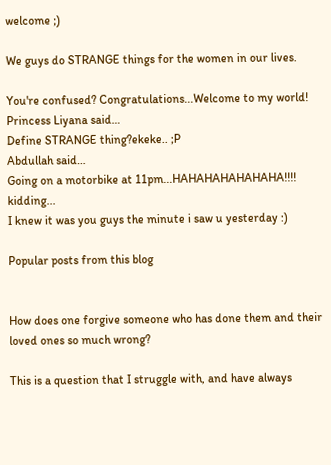welcome ;)

We guys do STRANGE things for the women in our lives.

You're confused? Congratulations...Welcome to my world!
Princess Liyana said…
Define STRANGE thing?ekeke.. ;P
Abdullah said…
Going on a motorbike at 11pm...HAHAHAHAHAHAHA!!!! kidding...
I knew it was you guys the minute i saw u yesterday :)

Popular posts from this blog


How does one forgive someone who has done them and their loved ones so much wrong?

This is a question that I struggle with, and have always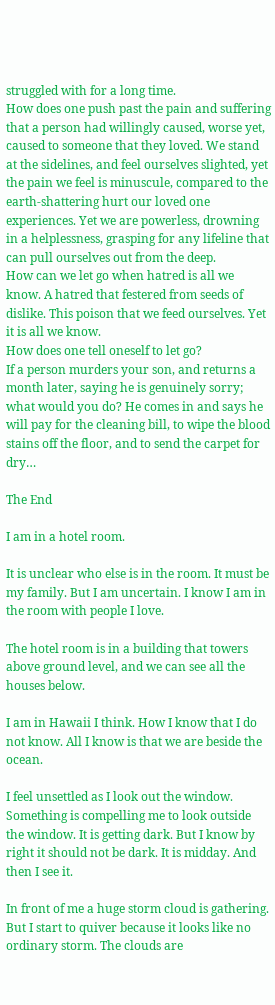struggled with for a long time.
How does one push past the pain and suffering that a person had willingly caused, worse yet, caused to someone that they loved. We stand at the sidelines, and feel ourselves slighted, yet the pain we feel is minuscule, compared to the earth-shattering hurt our loved one experiences. Yet we are powerless, drowning in a helplessness, grasping for any lifeline that can pull ourselves out from the deep.
How can we let go when hatred is all we know. A hatred that festered from seeds of dislike. This poison that we feed ourselves. Yet it is all we know.
How does one tell oneself to let go?
If a person murders your son, and returns a month later, saying he is genuinely sorry; what would you do? He comes in and says he will pay for the cleaning bill, to wipe the blood stains off the floor, and to send the carpet for dry…

The End

I am in a hotel room.

It is unclear who else is in the room. It must be my family. But I am uncertain. I know I am in the room with people I love.

The hotel room is in a building that towers above ground level, and we can see all the houses below.

I am in Hawaii I think. How I know that I do not know. All I know is that we are beside the ocean.

I feel unsettled as I look out the window. Something is compelling me to look outside the window. It is getting dark. But I know by right it should not be dark. It is midday. And then I see it.

In front of me a huge storm cloud is gathering. But I start to quiver because it looks like no ordinary storm. The clouds are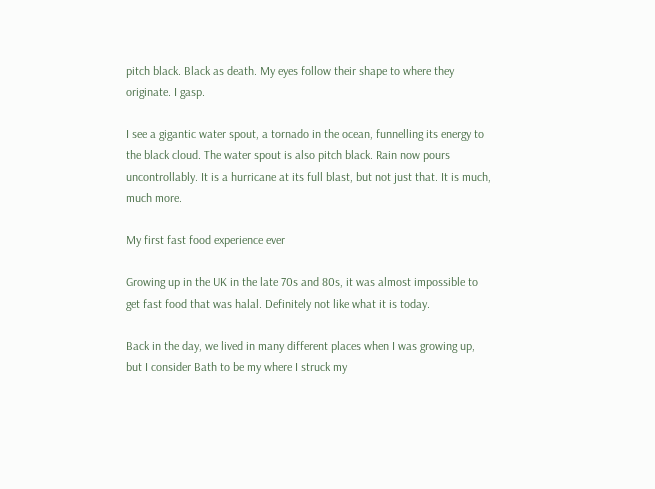pitch black. Black as death. My eyes follow their shape to where they originate. I gasp.

I see a gigantic water spout, a tornado in the ocean, funnelling its energy to the black cloud. The water spout is also pitch black. Rain now pours uncontrollably. It is a hurricane at its full blast, but not just that. It is much, much more.

My first fast food experience ever

Growing up in the UK in the late 70s and 80s, it was almost impossible to get fast food that was halal. Definitely not like what it is today.

Back in the day, we lived in many different places when I was growing up, but I consider Bath to be my where I struck my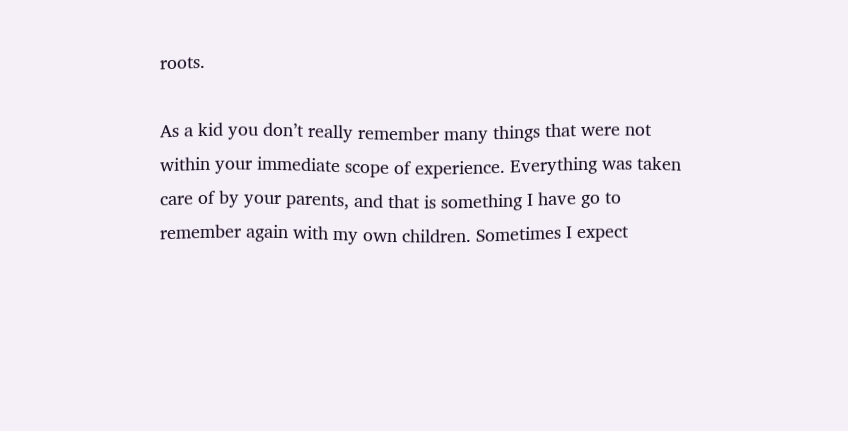roots.

As a kid you don’t really remember many things that were not within your immediate scope of experience. Everything was taken care of by your parents, and that is something I have go to remember again with my own children. Sometimes I expect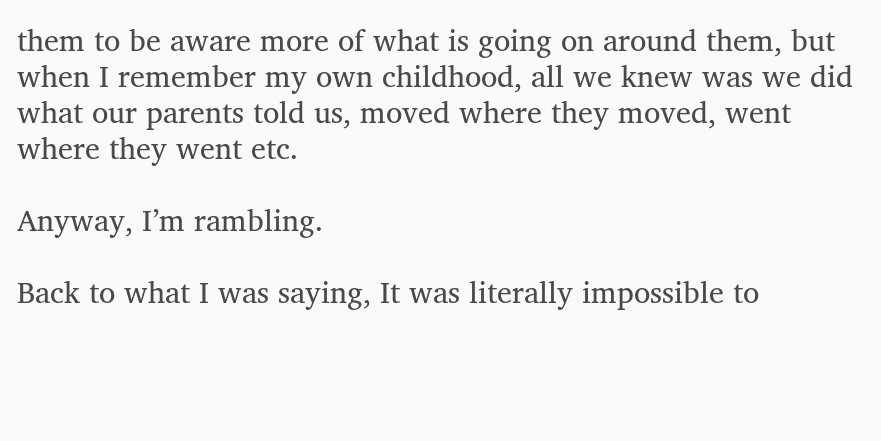them to be aware more of what is going on around them, but when I remember my own childhood, all we knew was we did what our parents told us, moved where they moved, went where they went etc.

Anyway, I’m rambling.

Back to what I was saying, It was literally impossible to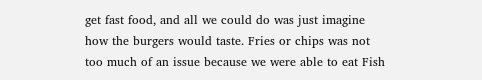get fast food, and all we could do was just imagine how the burgers would taste. Fries or chips was not too much of an issue because we were able to eat Fish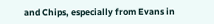and Chips, especially from Evans in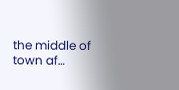the middle of town af…